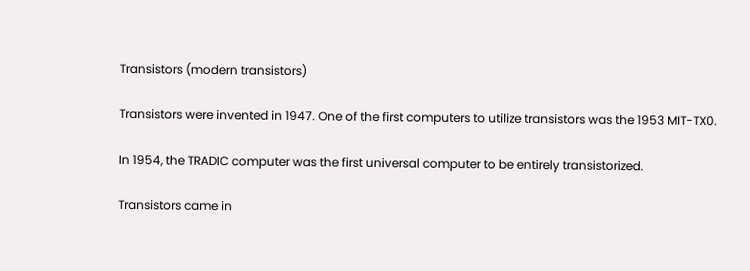Transistors (modern transistors)

Transistors were invented in 1947. One of the first computers to utilize transistors was the 1953 MIT-TX0.

In 1954, the TRADIC computer was the first universal computer to be entirely transistorized.

Transistors came in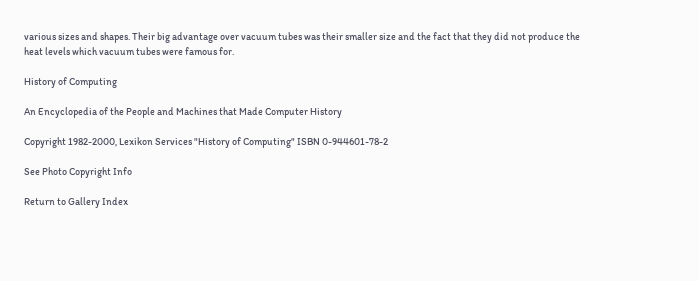various sizes and shapes. Their big advantage over vacuum tubes was their smaller size and the fact that they did not produce the heat levels which vacuum tubes were famous for.

History of Computing

An Encyclopedia of the People and Machines that Made Computer History

Copyright 1982-2000, Lexikon Services "History of Computing" ISBN 0-944601-78-2

See Photo Copyright Info

Return to Gallery Index